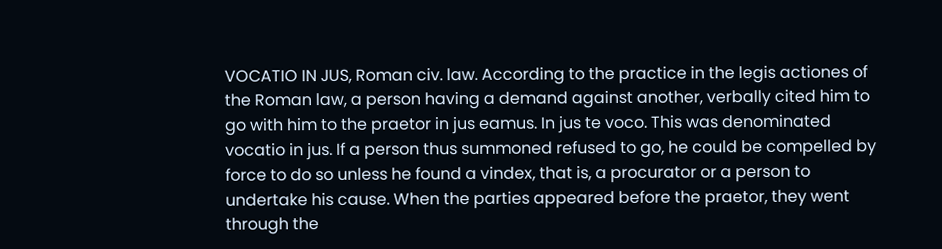VOCATIO IN JUS, Roman civ. law. According to the practice in the legis actiones of the Roman law, a person having a demand against another, verbally cited him to go with him to the praetor in jus eamus. In jus te voco. This was denominated vocatio in jus. If a person thus summoned refused to go, he could be compelled by force to do so unless he found a vindex, that is, a procurator or a person to undertake his cause. When the parties appeared before the praetor, they went through the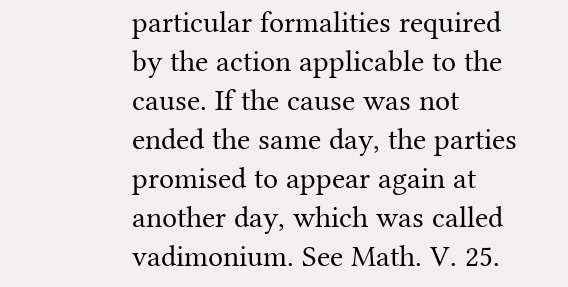particular formalities required by the action applicable to the cause. If the cause was not ended the same day, the parties promised to appear again at another day, which was called vadimonium. See Math. V. 25.